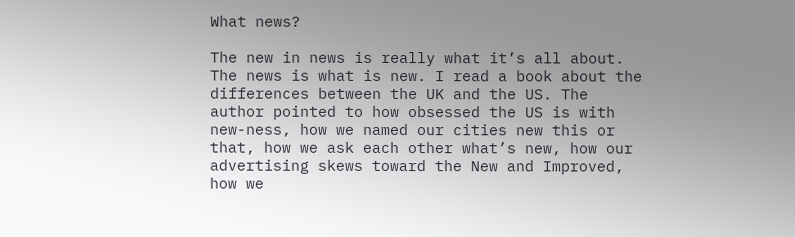What news?

The new in news is really what it’s all about. The news is what is new. I read a book about the differences between the UK and the US. The author pointed to how obsessed the US is with new-ness, how we named our cities new this or that, how we ask each other what’s new, how our advertising skews toward the New and Improved, how we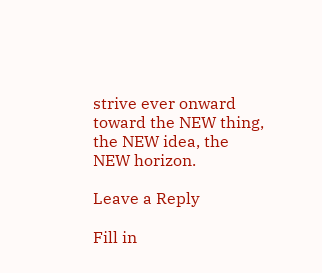strive ever onward toward the NEW thing, the NEW idea, the NEW horizon.

Leave a Reply

Fill in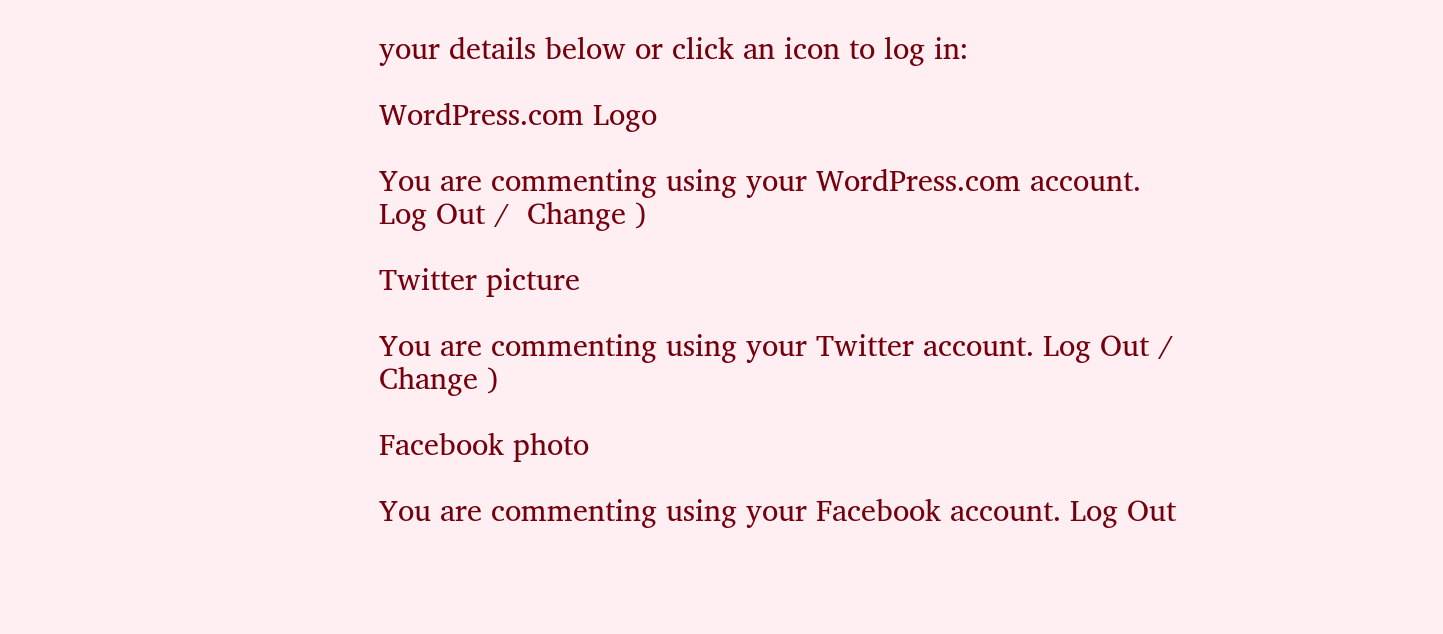your details below or click an icon to log in:

WordPress.com Logo

You are commenting using your WordPress.com account. Log Out /  Change )

Twitter picture

You are commenting using your Twitter account. Log Out /  Change )

Facebook photo

You are commenting using your Facebook account. Log Out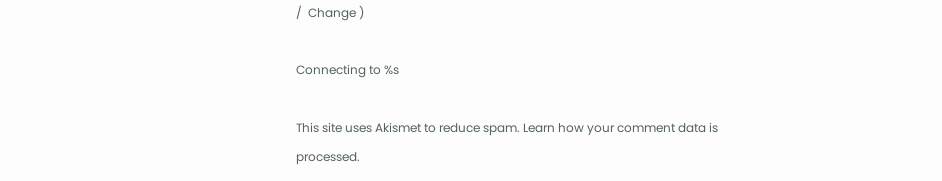/  Change )

Connecting to %s

This site uses Akismet to reduce spam. Learn how your comment data is processed.